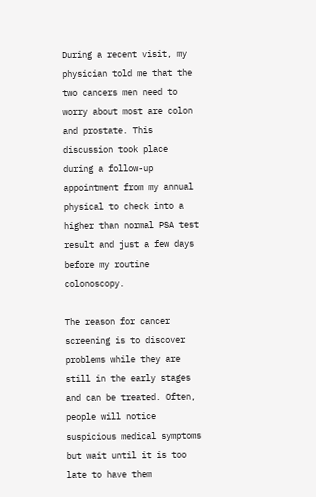During a recent visit, my physician told me that the two cancers men need to worry about most are colon and prostate. This discussion took place during a follow-up appointment from my annual physical to check into a higher than normal PSA test result and just a few days before my routine colonoscopy.

The reason for cancer screening is to discover problems while they are still in the early stages and can be treated. Often, people will notice suspicious medical symptoms but wait until it is too late to have them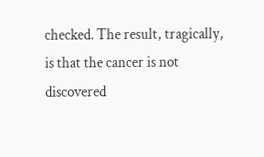checked. The result, tragically, is that the cancer is not discovered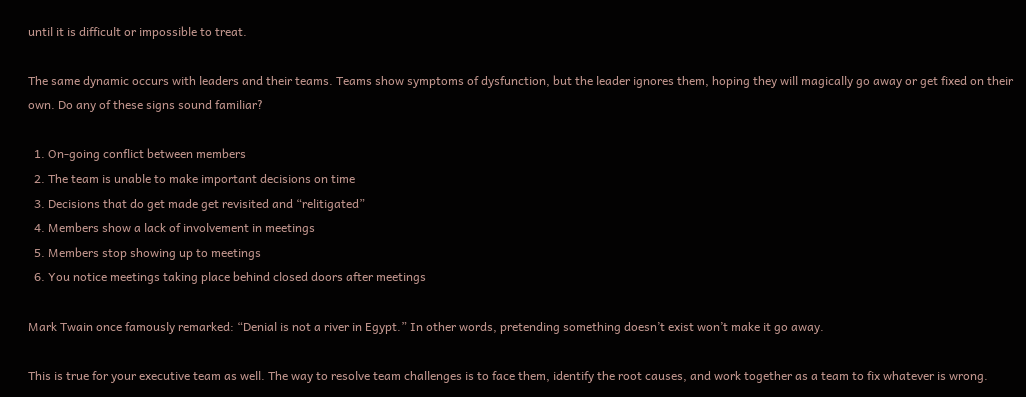until it is difficult or impossible to treat.

The same dynamic occurs with leaders and their teams. Teams show symptoms of dysfunction, but the leader ignores them, hoping they will magically go away or get fixed on their own. Do any of these signs sound familiar?

  1. On-going conflict between members
  2. The team is unable to make important decisions on time
  3. Decisions that do get made get revisited and “relitigated”
  4. Members show a lack of involvement in meetings
  5. Members stop showing up to meetings
  6. You notice meetings taking place behind closed doors after meetings

Mark Twain once famously remarked: “Denial is not a river in Egypt.” In other words, pretending something doesn’t exist won’t make it go away.

This is true for your executive team as well. The way to resolve team challenges is to face them, identify the root causes, and work together as a team to fix whatever is wrong.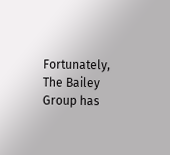Fortunately, The Bailey Group has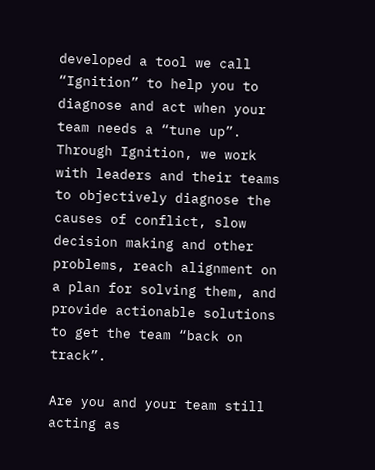developed a tool we call “Ignition” to help you to diagnose and act when your team needs a “tune up”. Through Ignition, we work with leaders and their teams to objectively diagnose the causes of conflict, slow decision making and other problems, reach alignment on a plan for solving them, and provide actionable solutions to get the team “back on track”.

Are you and your team still acting as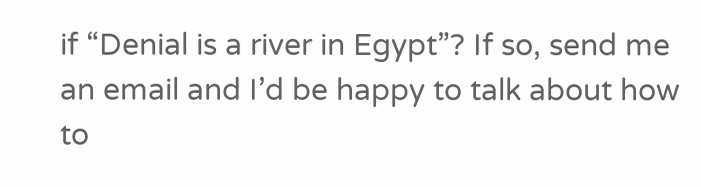if “Denial is a river in Egypt”? If so, send me an email and I’d be happy to talk about how to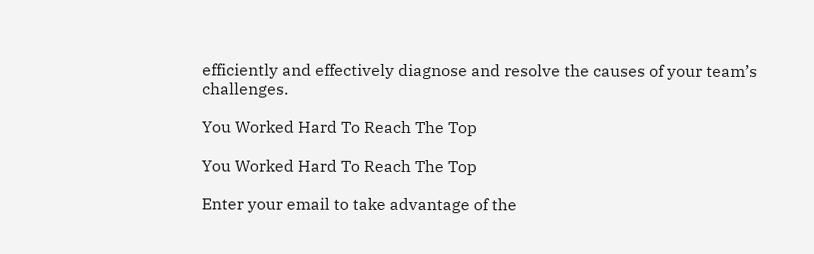efficiently and effectively diagnose and resolve the causes of your team’s challenges.

You Worked Hard To Reach The Top

You Worked Hard To Reach The Top

Enter your email to take advantage of the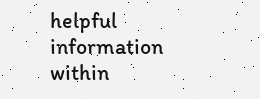helpful information within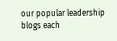our popular leadership blogs each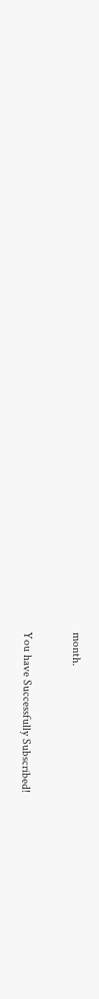month.

You have Successfully Subscribed!